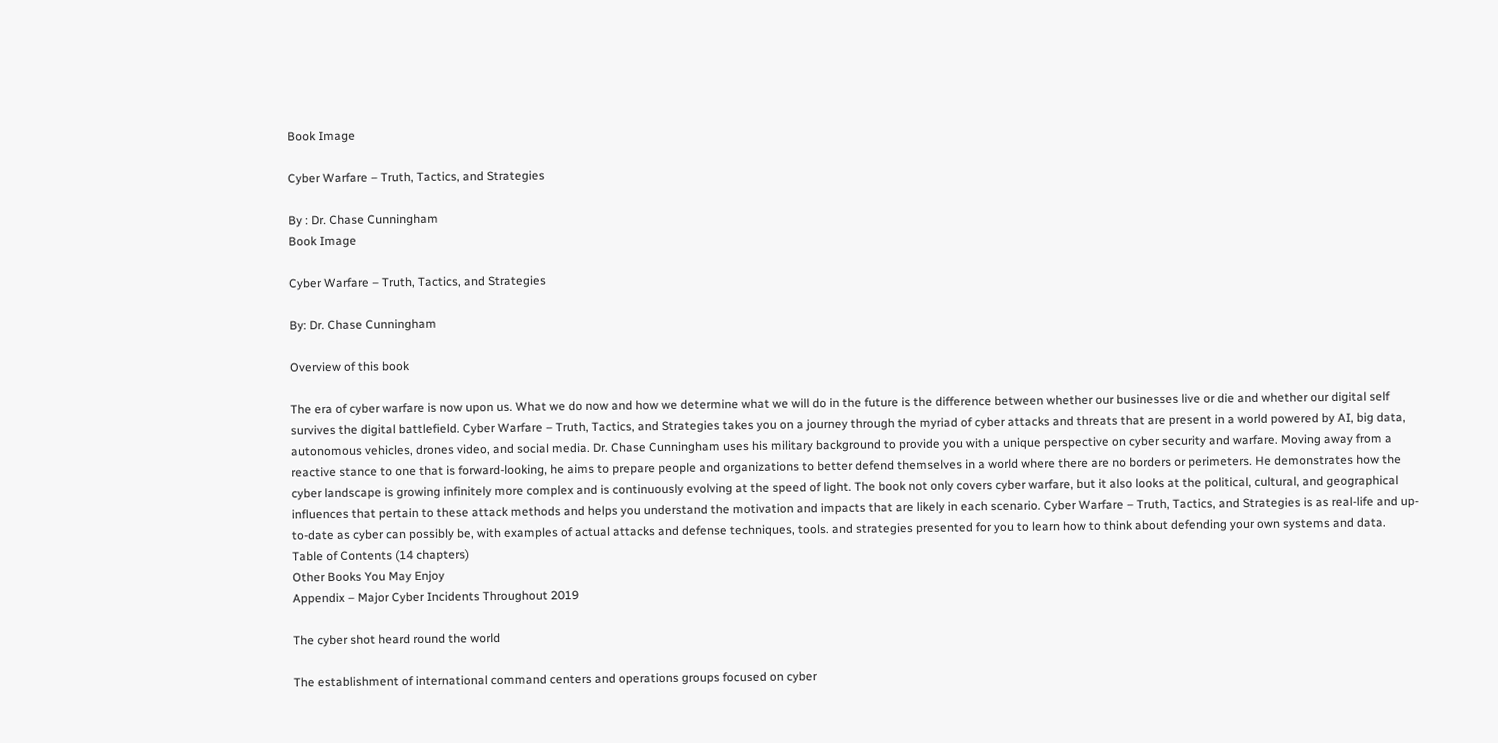Book Image

Cyber Warfare – Truth, Tactics, and Strategies

By : Dr. Chase Cunningham
Book Image

Cyber Warfare – Truth, Tactics, and Strategies

By: Dr. Chase Cunningham

Overview of this book

The era of cyber warfare is now upon us. What we do now and how we determine what we will do in the future is the difference between whether our businesses live or die and whether our digital self survives the digital battlefield. Cyber Warfare – Truth, Tactics, and Strategies takes you on a journey through the myriad of cyber attacks and threats that are present in a world powered by AI, big data, autonomous vehicles, drones video, and social media. Dr. Chase Cunningham uses his military background to provide you with a unique perspective on cyber security and warfare. Moving away from a reactive stance to one that is forward-looking, he aims to prepare people and organizations to better defend themselves in a world where there are no borders or perimeters. He demonstrates how the cyber landscape is growing infinitely more complex and is continuously evolving at the speed of light. The book not only covers cyber warfare, but it also looks at the political, cultural, and geographical influences that pertain to these attack methods and helps you understand the motivation and impacts that are likely in each scenario. Cyber Warfare – Truth, Tactics, and Strategies is as real-life and up-to-date as cyber can possibly be, with examples of actual attacks and defense techniques, tools. and strategies presented for you to learn how to think about defending your own systems and data.
Table of Contents (14 chapters)
Other Books You May Enjoy
Appendix – Major Cyber Incidents Throughout 2019

The cyber shot heard round the world

The establishment of international command centers and operations groups focused on cyber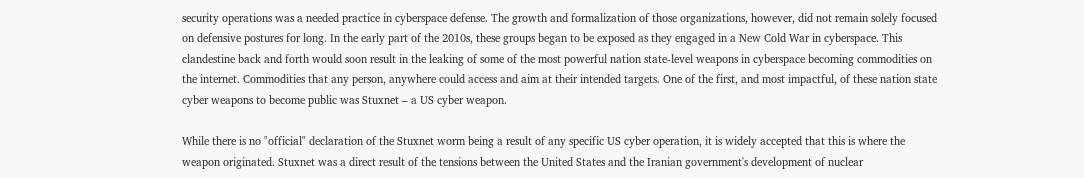security operations was a needed practice in cyberspace defense. The growth and formalization of those organizations, however, did not remain solely focused on defensive postures for long. In the early part of the 2010s, these groups began to be exposed as they engaged in a New Cold War in cyberspace. This clandestine back and forth would soon result in the leaking of some of the most powerful nation state-level weapons in cyberspace becoming commodities on the internet. Commodities that any person, anywhere could access and aim at their intended targets. One of the first, and most impactful, of these nation state cyber weapons to become public was Stuxnet – a US cyber weapon.

While there is no "official" declaration of the Stuxnet worm being a result of any specific US cyber operation, it is widely accepted that this is where the weapon originated. Stuxnet was a direct result of the tensions between the United States and the Iranian government's development of nuclear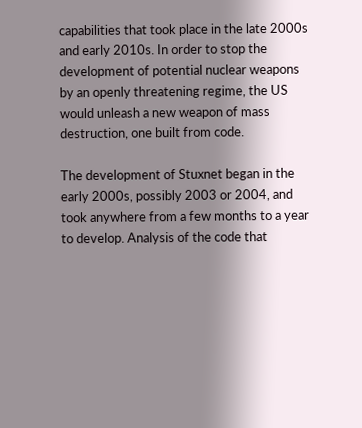capabilities that took place in the late 2000s and early 2010s. In order to stop the development of potential nuclear weapons by an openly threatening regime, the US would unleash a new weapon of mass destruction, one built from code.

The development of Stuxnet began in the early 2000s, possibly 2003 or 2004, and took anywhere from a few months to a year to develop. Analysis of the code that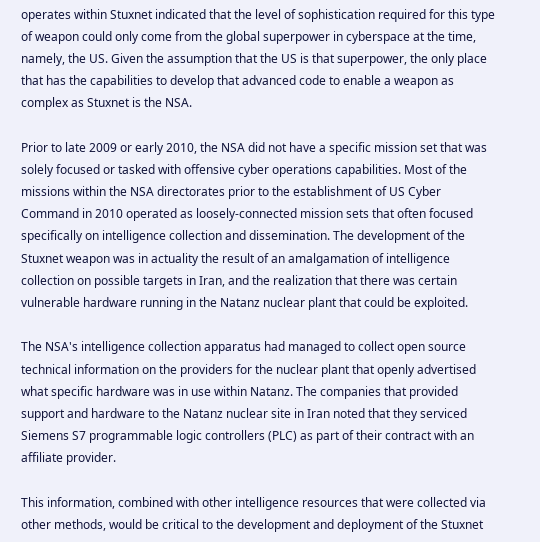operates within Stuxnet indicated that the level of sophistication required for this type of weapon could only come from the global superpower in cyberspace at the time, namely, the US. Given the assumption that the US is that superpower, the only place that has the capabilities to develop that advanced code to enable a weapon as complex as Stuxnet is the NSA.

Prior to late 2009 or early 2010, the NSA did not have a specific mission set that was solely focused or tasked with offensive cyber operations capabilities. Most of the missions within the NSA directorates prior to the establishment of US Cyber Command in 2010 operated as loosely-connected mission sets that often focused specifically on intelligence collection and dissemination. The development of the Stuxnet weapon was in actuality the result of an amalgamation of intelligence collection on possible targets in Iran, and the realization that there was certain vulnerable hardware running in the Natanz nuclear plant that could be exploited.

The NSA's intelligence collection apparatus had managed to collect open source technical information on the providers for the nuclear plant that openly advertised what specific hardware was in use within Natanz. The companies that provided support and hardware to the Natanz nuclear site in Iran noted that they serviced Siemens S7 programmable logic controllers (PLC) as part of their contract with an affiliate provider.

This information, combined with other intelligence resources that were collected via other methods, would be critical to the development and deployment of the Stuxnet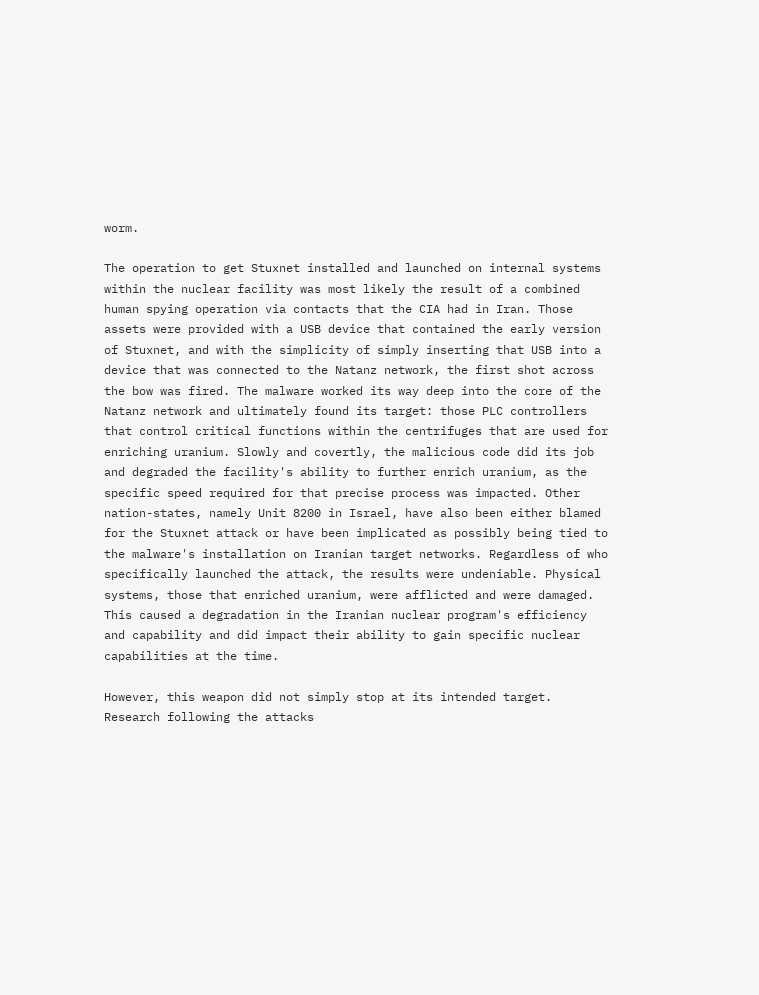worm.

The operation to get Stuxnet installed and launched on internal systems within the nuclear facility was most likely the result of a combined human spying operation via contacts that the CIA had in Iran. Those assets were provided with a USB device that contained the early version of Stuxnet, and with the simplicity of simply inserting that USB into a device that was connected to the Natanz network, the first shot across the bow was fired. The malware worked its way deep into the core of the Natanz network and ultimately found its target: those PLC controllers that control critical functions within the centrifuges that are used for enriching uranium. Slowly and covertly, the malicious code did its job and degraded the facility's ability to further enrich uranium, as the specific speed required for that precise process was impacted. Other nation-states, namely Unit 8200 in Israel, have also been either blamed for the Stuxnet attack or have been implicated as possibly being tied to the malware's installation on Iranian target networks. Regardless of who specifically launched the attack, the results were undeniable. Physical systems, those that enriched uranium, were afflicted and were damaged. This caused a degradation in the Iranian nuclear program's efficiency and capability and did impact their ability to gain specific nuclear capabilities at the time.

However, this weapon did not simply stop at its intended target. Research following the attacks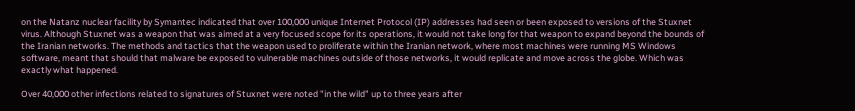on the Natanz nuclear facility by Symantec indicated that over 100,000 unique Internet Protocol (IP) addresses had seen or been exposed to versions of the Stuxnet virus. Although Stuxnet was a weapon that was aimed at a very focused scope for its operations, it would not take long for that weapon to expand beyond the bounds of the Iranian networks. The methods and tactics that the weapon used to proliferate within the Iranian network, where most machines were running MS Windows software, meant that should that malware be exposed to vulnerable machines outside of those networks, it would replicate and move across the globe. Which was exactly what happened.

Over 40,000 other infections related to signatures of Stuxnet were noted "in the wild" up to three years after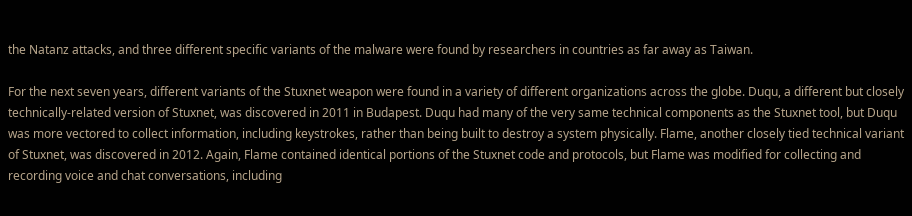the Natanz attacks, and three different specific variants of the malware were found by researchers in countries as far away as Taiwan.

For the next seven years, different variants of the Stuxnet weapon were found in a variety of different organizations across the globe. Duqu, a different but closely technically-related version of Stuxnet, was discovered in 2011 in Budapest. Duqu had many of the very same technical components as the Stuxnet tool, but Duqu was more vectored to collect information, including keystrokes, rather than being built to destroy a system physically. Flame, another closely tied technical variant of Stuxnet, was discovered in 2012. Again, Flame contained identical portions of the Stuxnet code and protocols, but Flame was modified for collecting and recording voice and chat conversations, including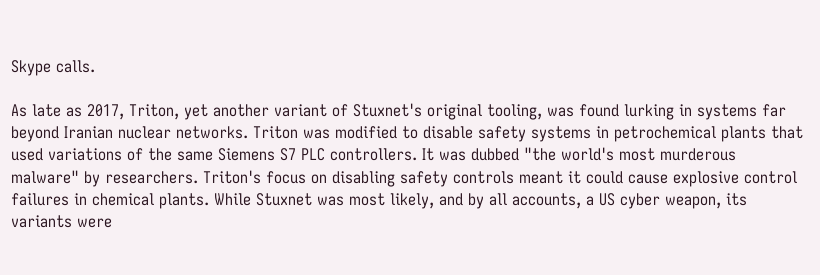Skype calls.

As late as 2017, Triton, yet another variant of Stuxnet's original tooling, was found lurking in systems far beyond Iranian nuclear networks. Triton was modified to disable safety systems in petrochemical plants that used variations of the same Siemens S7 PLC controllers. It was dubbed "the world's most murderous malware" by researchers. Triton's focus on disabling safety controls meant it could cause explosive control failures in chemical plants. While Stuxnet was most likely, and by all accounts, a US cyber weapon, its variants were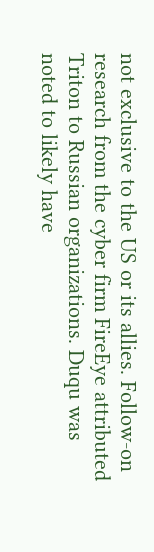not exclusive to the US or its allies. Follow-on research from the cyber firm FireEye attributed Triton to Russian organizations. Duqu was noted to likely have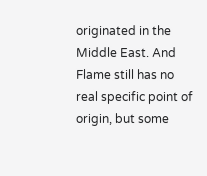originated in the Middle East. And Flame still has no real specific point of origin, but some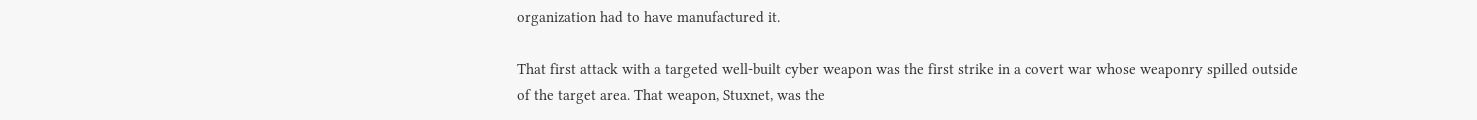organization had to have manufactured it.

That first attack with a targeted well-built cyber weapon was the first strike in a covert war whose weaponry spilled outside of the target area. That weapon, Stuxnet, was the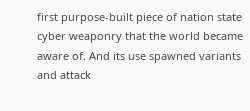first purpose-built piece of nation state cyber weaponry that the world became aware of. And its use spawned variants and attack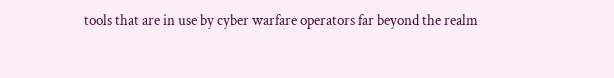tools that are in use by cyber warfare operators far beyond the realm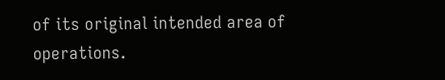of its original intended area of operations.